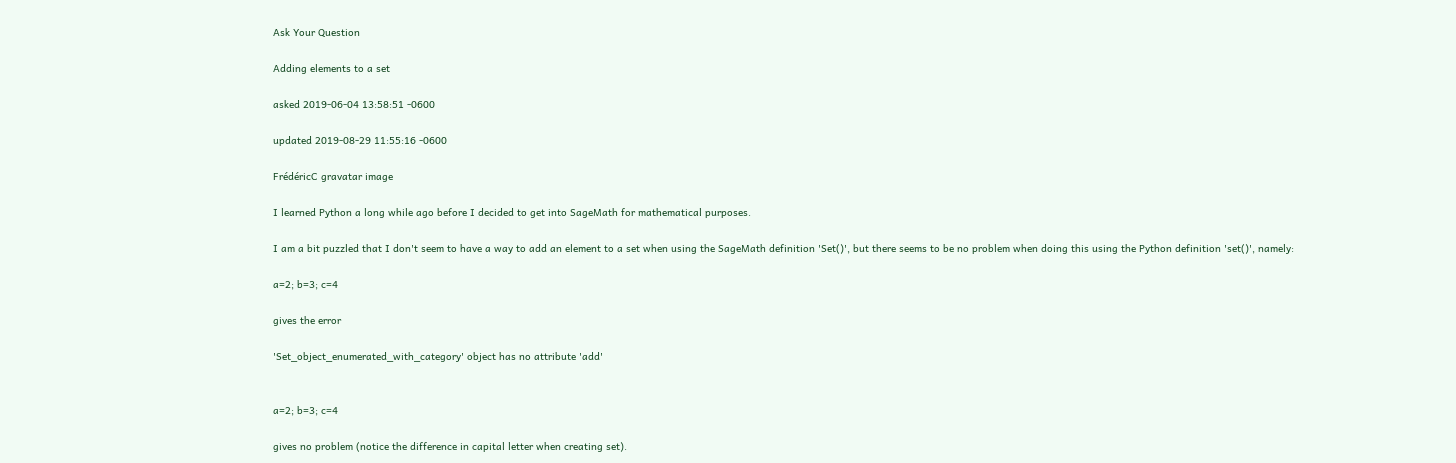Ask Your Question

Adding elements to a set

asked 2019-06-04 13:58:51 -0600

updated 2019-08-29 11:55:16 -0600

FrédéricC gravatar image

I learned Python a long while ago before I decided to get into SageMath for mathematical purposes.

I am a bit puzzled that I don't seem to have a way to add an element to a set when using the SageMath definition 'Set()', but there seems to be no problem when doing this using the Python definition 'set()', namely:

a=2; b=3; c=4

gives the error

'Set_object_enumerated_with_category' object has no attribute 'add'


a=2; b=3; c=4

gives no problem (notice the difference in capital letter when creating set).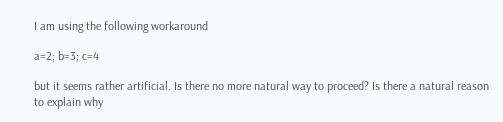I am using the following workaround

a=2; b=3; c=4

but it seems rather artificial. Is there no more natural way to proceed? Is there a natural reason to explain why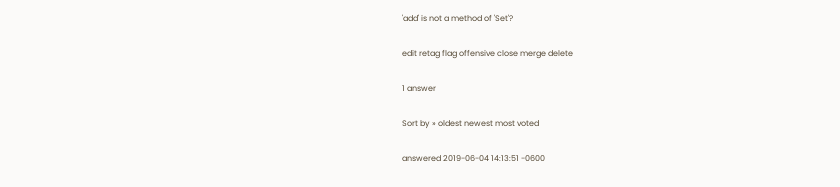'add' is not a method of 'Set'?

edit retag flag offensive close merge delete

1 answer

Sort by » oldest newest most voted

answered 2019-06-04 14:13:51 -0600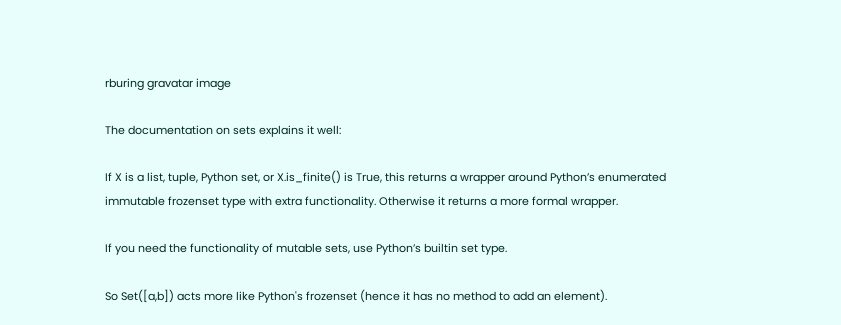rburing gravatar image

The documentation on sets explains it well:

If X is a list, tuple, Python set, or X.is_finite() is True, this returns a wrapper around Python’s enumerated immutable frozenset type with extra functionality. Otherwise it returns a more formal wrapper.

If you need the functionality of mutable sets, use Python’s builtin set type.

So Set([a,b]) acts more like Python's frozenset (hence it has no method to add an element).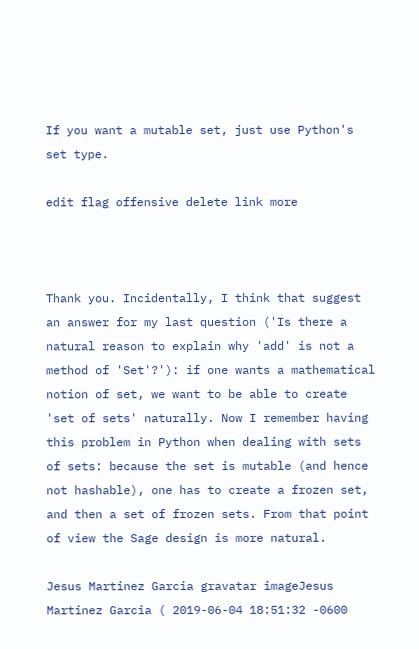If you want a mutable set, just use Python's set type.

edit flag offensive delete link more



Thank you. Incidentally, I think that suggest an answer for my last question ('Is there a natural reason to explain why 'add' is not a method of 'Set'?'): if one wants a mathematical notion of set, we want to be able to create 'set of sets' naturally. Now I remember having this problem in Python when dealing with sets of sets: because the set is mutable (and hence not hashable), one has to create a frozen set, and then a set of frozen sets. From that point of view the Sage design is more natural.

Jesus Martinez Garcia gravatar imageJesus Martinez Garcia ( 2019-06-04 18:51:32 -0600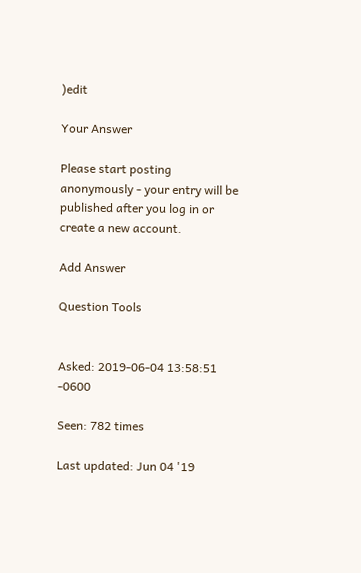)edit

Your Answer

Please start posting anonymously - your entry will be published after you log in or create a new account.

Add Answer

Question Tools


Asked: 2019-06-04 13:58:51 -0600

Seen: 782 times

Last updated: Jun 04 '19